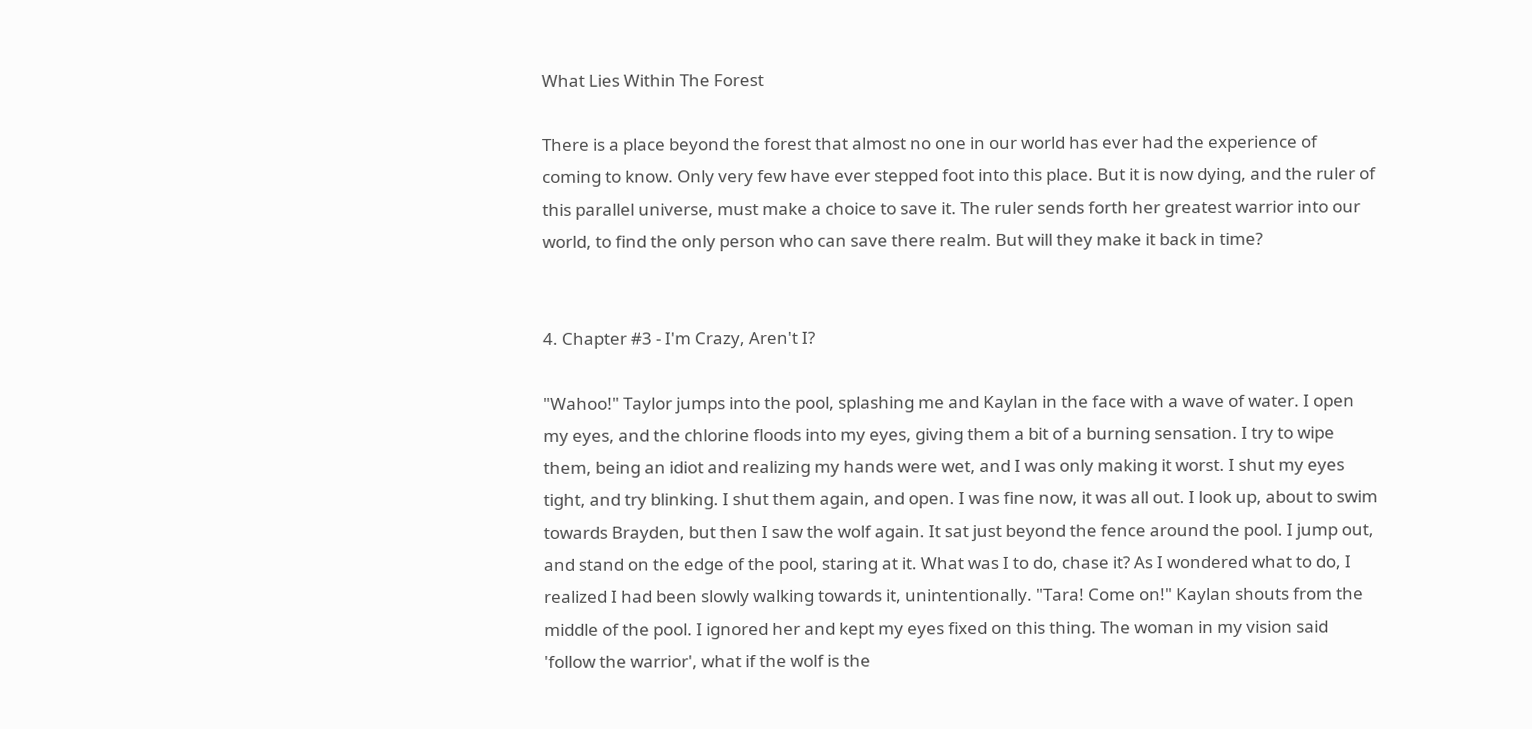What Lies Within The Forest

There is a place beyond the forest that almost no one in our world has ever had the experience of coming to know. Only very few have ever stepped foot into this place. But it is now dying, and the ruler of this parallel universe, must make a choice to save it. The ruler sends forth her greatest warrior into our world, to find the only person who can save there realm. But will they make it back in time?


4. Chapter #3 - I'm Crazy, Aren't I?

"Wahoo!" Taylor jumps into the pool, splashing me and Kaylan in the face with a wave of water. I open my eyes, and the chlorine floods into my eyes, giving them a bit of a burning sensation. I try to wipe them, being an idiot and realizing my hands were wet, and I was only making it worst. I shut my eyes tight, and try blinking. I shut them again, and open. I was fine now, it was all out. I look up, about to swim towards Brayden, but then I saw the wolf again. It sat just beyond the fence around the pool. I jump out, and stand on the edge of the pool, staring at it. What was I to do, chase it? As I wondered what to do, I realized I had been slowly walking towards it, unintentionally. "Tara! Come on!" Kaylan shouts from the middle of the pool. I ignored her and kept my eyes fixed on this thing. The woman in my vision said 'follow the warrior', what if the wolf is the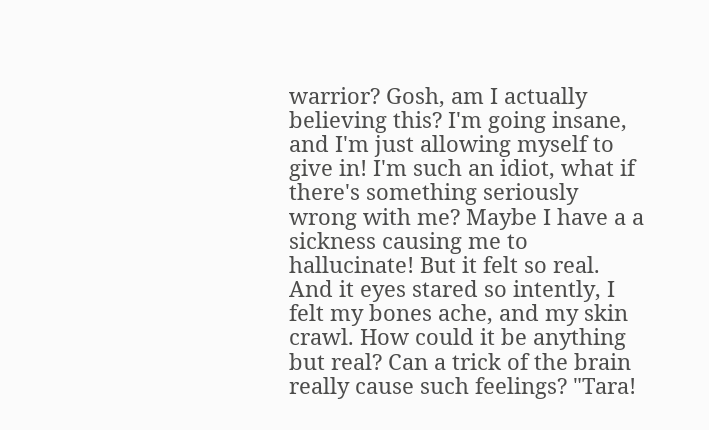warrior? Gosh, am I actually believing this? I'm going insane, and I'm just allowing myself to give in! I'm such an idiot, what if there's something seriously wrong with me? Maybe I have a a sickness causing me to hallucinate! But it felt so real. And it eyes stared so intently, I felt my bones ache, and my skin crawl. How could it be anything but real? Can a trick of the brain really cause such feelings? "Tara!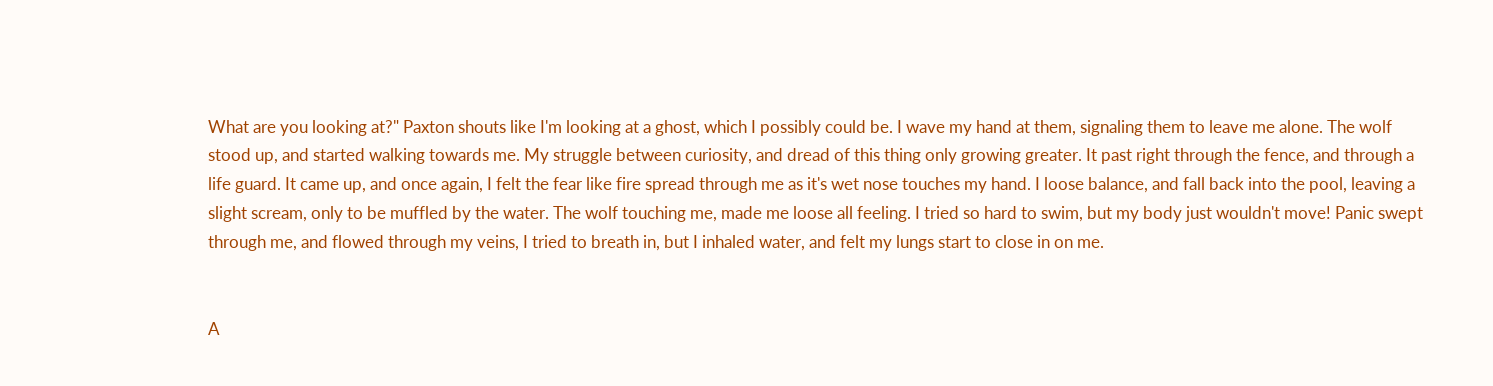What are you looking at?" Paxton shouts like I'm looking at a ghost, which I possibly could be. I wave my hand at them, signaling them to leave me alone. The wolf stood up, and started walking towards me. My struggle between curiosity, and dread of this thing only growing greater. It past right through the fence, and through a life guard. It came up, and once again, I felt the fear like fire spread through me as it's wet nose touches my hand. I loose balance, and fall back into the pool, leaving a slight scream, only to be muffled by the water. The wolf touching me, made me loose all feeling. I tried so hard to swim, but my body just wouldn't move! Panic swept through me, and flowed through my veins, I tried to breath in, but I inhaled water, and felt my lungs start to close in on me.


A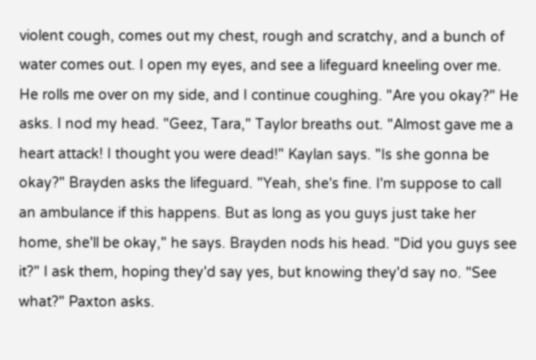violent cough, comes out my chest, rough and scratchy, and a bunch of water comes out. I open my eyes, and see a lifeguard kneeling over me. He rolls me over on my side, and I continue coughing. "Are you okay?" He asks. I nod my head. "Geez, Tara," Taylor breaths out. "Almost gave me a heart attack! I thought you were dead!" Kaylan says. "Is she gonna be okay?" Brayden asks the lifeguard. "Yeah, she's fine. I'm suppose to call an ambulance if this happens. But as long as you guys just take her home, she'll be okay," he says. Brayden nods his head. "Did you guys see it?" I ask them, hoping they'd say yes, but knowing they'd say no. "See what?" Paxton asks.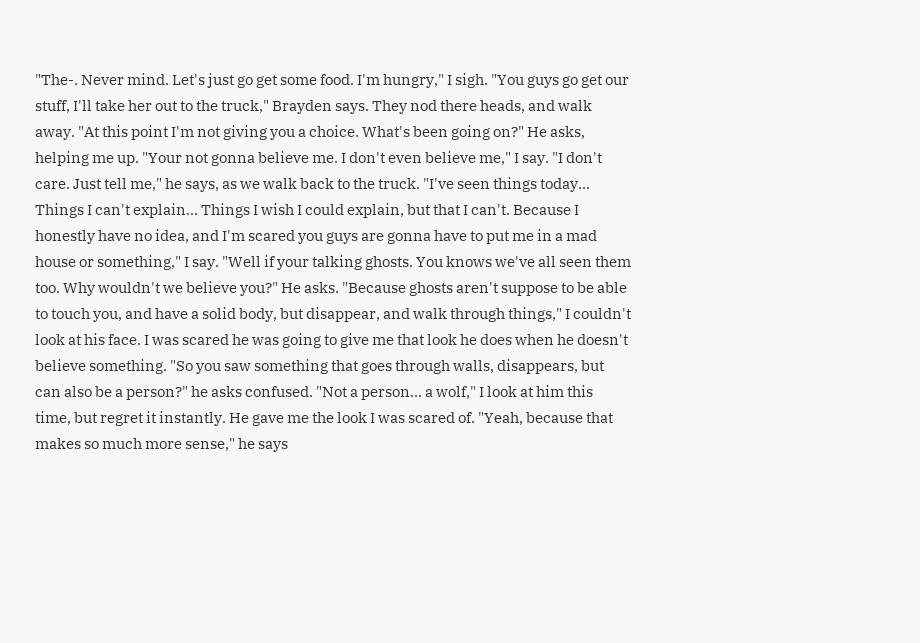"The-. Never mind. Let's just go get some food. I'm hungry," I sigh. "You guys go get our stuff, I'll take her out to the truck," Brayden says. They nod there heads, and walk away. "At this point I'm not giving you a choice. What's been going on?" He asks, helping me up. "Your not gonna believe me. I don't even believe me," I say. "I don't care. Just tell me," he says, as we walk back to the truck. "I've seen things today... Things I can't explain... Things I wish I could explain, but that I can't. Because I honestly have no idea, and I'm scared you guys are gonna have to put me in a mad house or something," I say. "Well if your talking ghosts. You knows we've all seen them too. Why wouldn't we believe you?" He asks. "Because ghosts aren't suppose to be able to touch you, and have a solid body, but disappear, and walk through things," I couldn't look at his face. I was scared he was going to give me that look he does when he doesn't believe something. "So you saw something that goes through walls, disappears, but can also be a person?" he asks confused. "Not a person... a wolf," I look at him this time, but regret it instantly. He gave me the look I was scared of. "Yeah, because that makes so much more sense," he says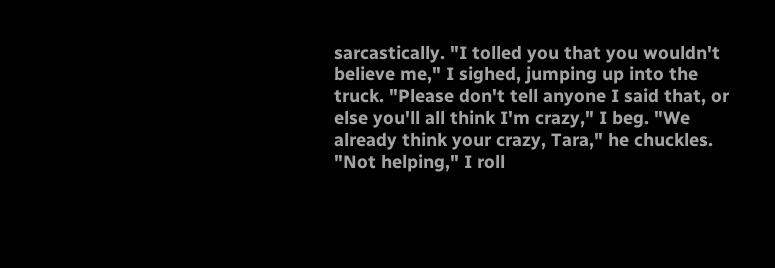sarcastically. "I tolled you that you wouldn't believe me," I sighed, jumping up into the truck. "Please don't tell anyone I said that, or else you'll all think I'm crazy," I beg. "We already think your crazy, Tara," he chuckles. "Not helping," I roll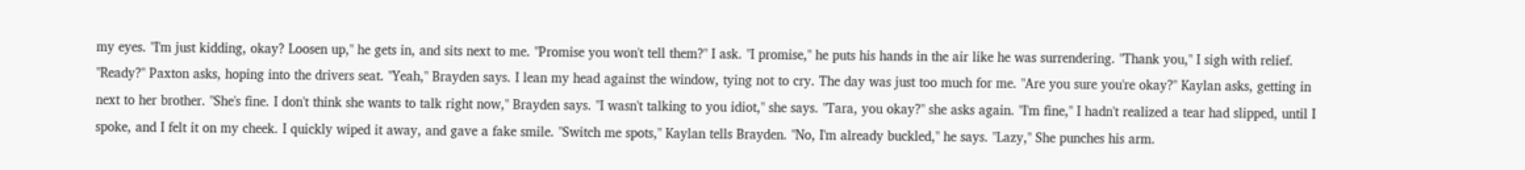my eyes. "I'm just kidding, okay? Loosen up," he gets in, and sits next to me. "Promise you won't tell them?" I ask. "I promise," he puts his hands in the air like he was surrendering. "Thank you," I sigh with relief. "Ready?" Paxton asks, hoping into the drivers seat. "Yeah," Brayden says. I lean my head against the window, tying not to cry. The day was just too much for me. "Are you sure you're okay?" Kaylan asks, getting in next to her brother. "She's fine. I don't think she wants to talk right now," Brayden says. "I wasn't talking to you idiot," she says. "Tara, you okay?" she asks again. "I'm fine," I hadn't realized a tear had slipped, until I spoke, and I felt it on my cheek. I quickly wiped it away, and gave a fake smile. "Switch me spots," Kaylan tells Brayden. "No, I'm already buckled," he says. "Lazy," She punches his arm.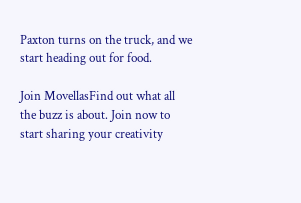Paxton turns on the truck, and we start heading out for food.

Join MovellasFind out what all the buzz is about. Join now to start sharing your creativity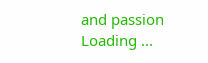and passion
Loading ...